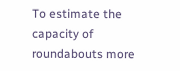To estimate the capacity of roundabouts more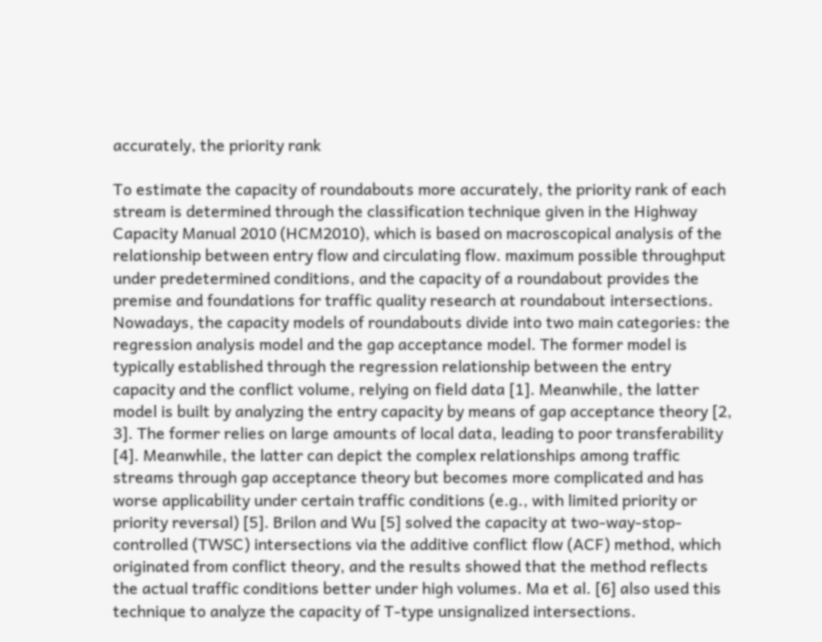accurately, the priority rank

To estimate the capacity of roundabouts more accurately, the priority rank of each stream is determined through the classification technique given in the Highway Capacity Manual 2010 (HCM2010), which is based on macroscopical analysis of the relationship between entry flow and circulating flow. maximum possible throughput under predetermined conditions, and the capacity of a roundabout provides the premise and foundations for traffic quality research at roundabout intersections. Nowadays, the capacity models of roundabouts divide into two main categories: the regression analysis model and the gap acceptance model. The former model is typically established through the regression relationship between the entry capacity and the conflict volume, relying on field data [1]. Meanwhile, the latter model is built by analyzing the entry capacity by means of gap acceptance theory [2, 3]. The former relies on large amounts of local data, leading to poor transferability [4]. Meanwhile, the latter can depict the complex relationships among traffic streams through gap acceptance theory but becomes more complicated and has worse applicability under certain traffic conditions (e.g., with limited priority or priority reversal) [5]. Brilon and Wu [5] solved the capacity at two-way-stop-controlled (TWSC) intersections via the additive conflict flow (ACF) method, which originated from conflict theory, and the results showed that the method reflects the actual traffic conditions better under high volumes. Ma et al. [6] also used this technique to analyze the capacity of T-type unsignalized intersections.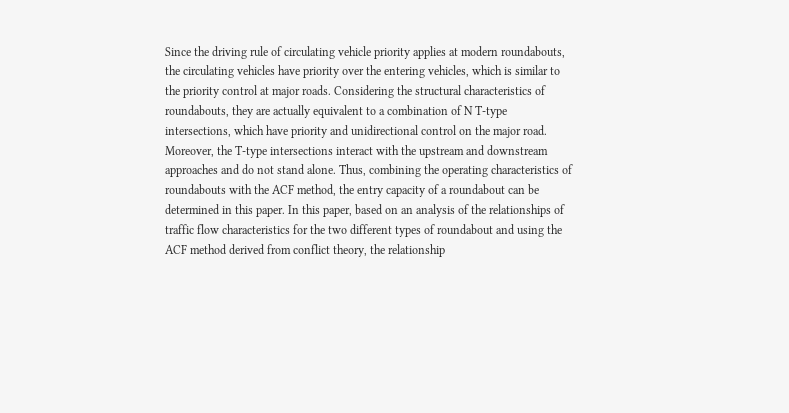Since the driving rule of circulating vehicle priority applies at modern roundabouts, the circulating vehicles have priority over the entering vehicles, which is similar to the priority control at major roads. Considering the structural characteristics of roundabouts, they are actually equivalent to a combination of N T-type intersections, which have priority and unidirectional control on the major road. Moreover, the T-type intersections interact with the upstream and downstream approaches and do not stand alone. Thus, combining the operating characteristics of roundabouts with the ACF method, the entry capacity of a roundabout can be determined in this paper. In this paper, based on an analysis of the relationships of traffic flow characteristics for the two different types of roundabout and using the ACF method derived from conflict theory, the relationship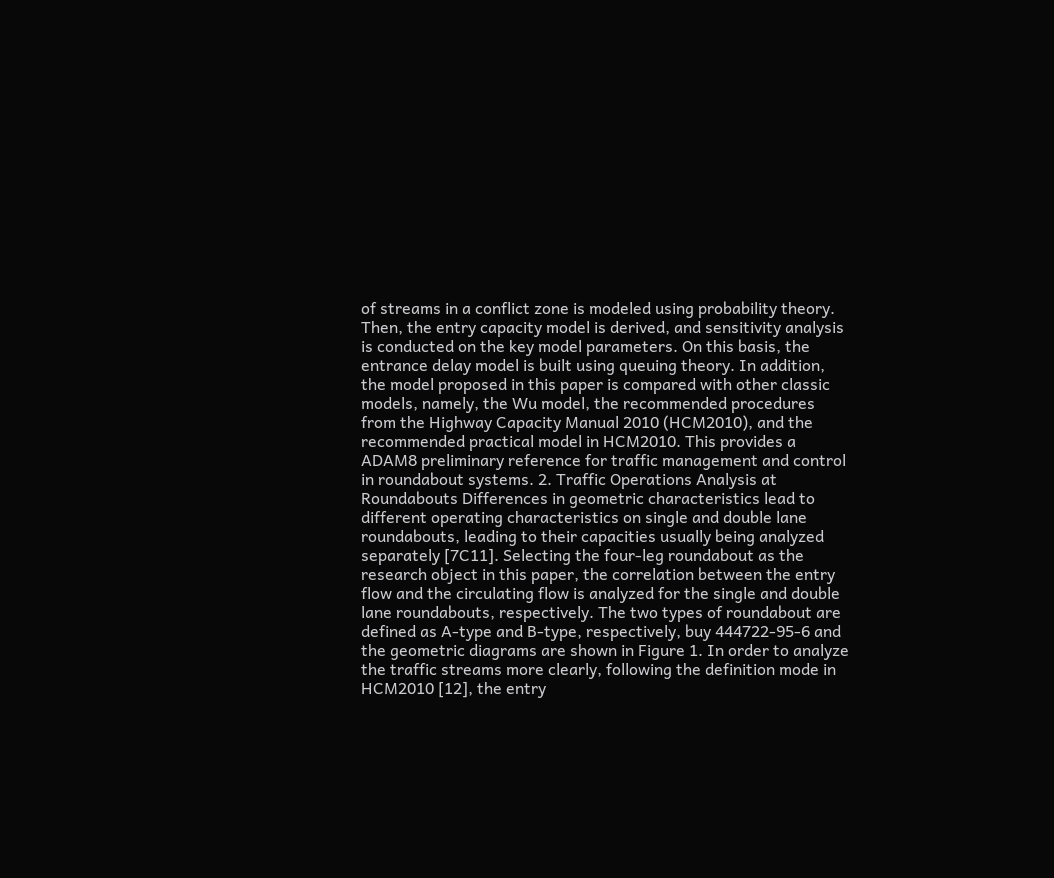of streams in a conflict zone is modeled using probability theory. Then, the entry capacity model is derived, and sensitivity analysis is conducted on the key model parameters. On this basis, the entrance delay model is built using queuing theory. In addition, the model proposed in this paper is compared with other classic models, namely, the Wu model, the recommended procedures from the Highway Capacity Manual 2010 (HCM2010), and the recommended practical model in HCM2010. This provides a ADAM8 preliminary reference for traffic management and control in roundabout systems. 2. Traffic Operations Analysis at Roundabouts Differences in geometric characteristics lead to different operating characteristics on single and double lane roundabouts, leading to their capacities usually being analyzed separately [7C11]. Selecting the four-leg roundabout as the research object in this paper, the correlation between the entry flow and the circulating flow is analyzed for the single and double lane roundabouts, respectively. The two types of roundabout are defined as A-type and B-type, respectively, buy 444722-95-6 and the geometric diagrams are shown in Figure 1. In order to analyze the traffic streams more clearly, following the definition mode in HCM2010 [12], the entry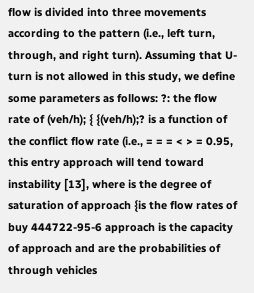flow is divided into three movements according to the pattern (i.e., left turn, through, and right turn). Assuming that U-turn is not allowed in this study, we define some parameters as follows: ?: the flow rate of (veh/h); { {(veh/h);? is a function of the conflict flow rate (i.e., = = = < > = 0.95, this entry approach will tend toward instability [13], where is the degree of saturation of approach {is the flow rates of buy 444722-95-6 approach is the capacity of approach and are the probabilities of through vehicles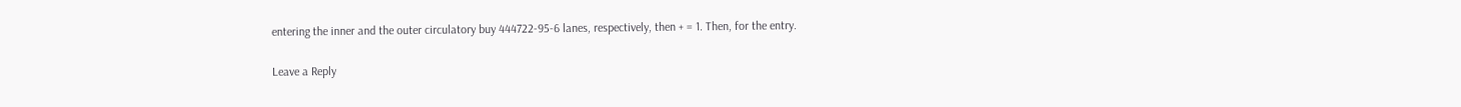entering the inner and the outer circulatory buy 444722-95-6 lanes, respectively, then + = 1. Then, for the entry.

Leave a Reply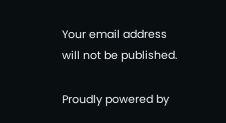Your email address will not be published.

Proudly powered by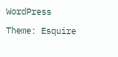WordPress
Theme: Esquire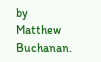by Matthew Buchanan.